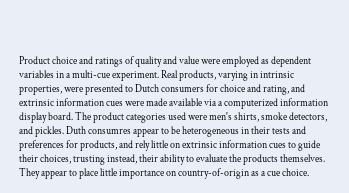Product choice and ratings of quality and value were employed as dependent variables in a multi-cue experiment. Real products, varying in intrinsic properties, were presented to Dutch consumers for choice and rating, and extrinsic information cues were made available via a computerized information display board. The product categories used were men's shirts, smoke detectors, and pickles. Duth consumres appear to be heterogeneous in their tests and preferences for products, and rely little on extrinsic information cues to guide their choices, trusting instead, their ability to evaluate the products themselves. They appear to place little importance on country-of-origin as a cue choice.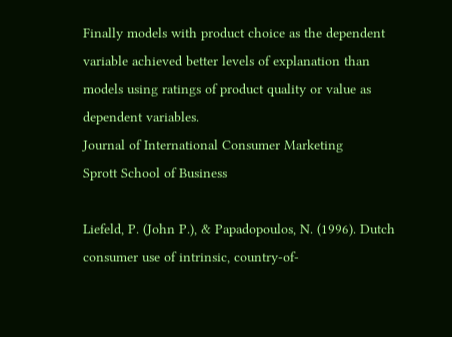Finally models with product choice as the dependent variable achieved better levels of explanation than models using ratings of product quality or value as dependent variables.
Journal of International Consumer Marketing
Sprott School of Business

Liefeld, P. (John P.), & Papadopoulos, N. (1996). Dutch consumer use of intrinsic, country-of-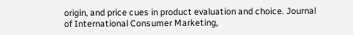origin, and price cues in product evaluation and choice. Journal of International Consumer Marketing,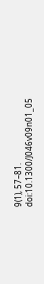9(1), 57–81. doi:10.1300/J046v09n01_05